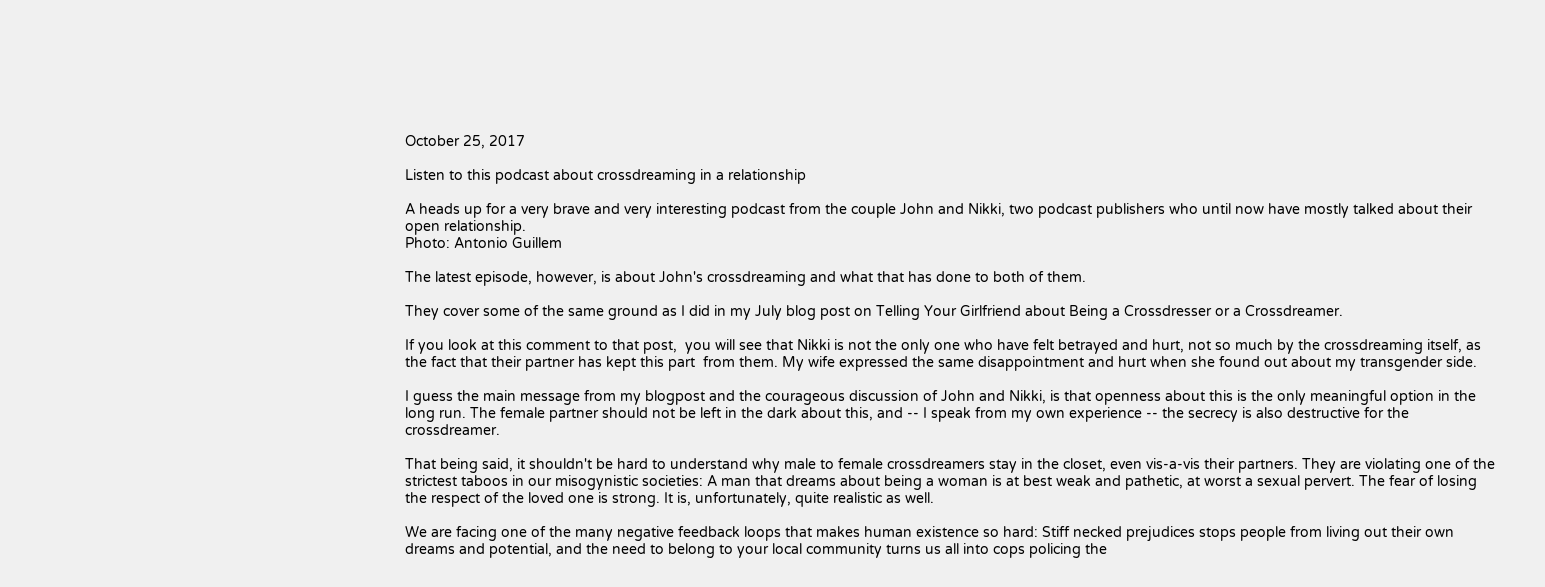October 25, 2017

Listen to this podcast about crossdreaming in a relationship

A heads up for a very brave and very interesting podcast from the couple John and Nikki, two podcast publishers who until now have mostly talked about their open relationship.
Photo: Antonio Guillem

The latest episode, however, is about John's crossdreaming and what that has done to both of them.

They cover some of the same ground as I did in my July blog post on Telling Your Girlfriend about Being a Crossdresser or a Crossdreamer.

If you look at this comment to that post,  you will see that Nikki is not the only one who have felt betrayed and hurt, not so much by the crossdreaming itself, as the fact that their partner has kept this part  from them. My wife expressed the same disappointment and hurt when she found out about my transgender side.

I guess the main message from my blogpost and the courageous discussion of John and Nikki, is that openness about this is the only meaningful option in the long run. The female partner should not be left in the dark about this, and -- I speak from my own experience -- the secrecy is also destructive for the crossdreamer.

That being said, it shouldn't be hard to understand why male to female crossdreamers stay in the closet, even vis-a-vis their partners. They are violating one of the strictest taboos in our misogynistic societies: A man that dreams about being a woman is at best weak and pathetic, at worst a sexual pervert. The fear of losing the respect of the loved one is strong. It is, unfortunately, quite realistic as well.

We are facing one of the many negative feedback loops that makes human existence so hard: Stiff necked prejudices stops people from living out their own dreams and potential, and the need to belong to your local community turns us all into cops policing the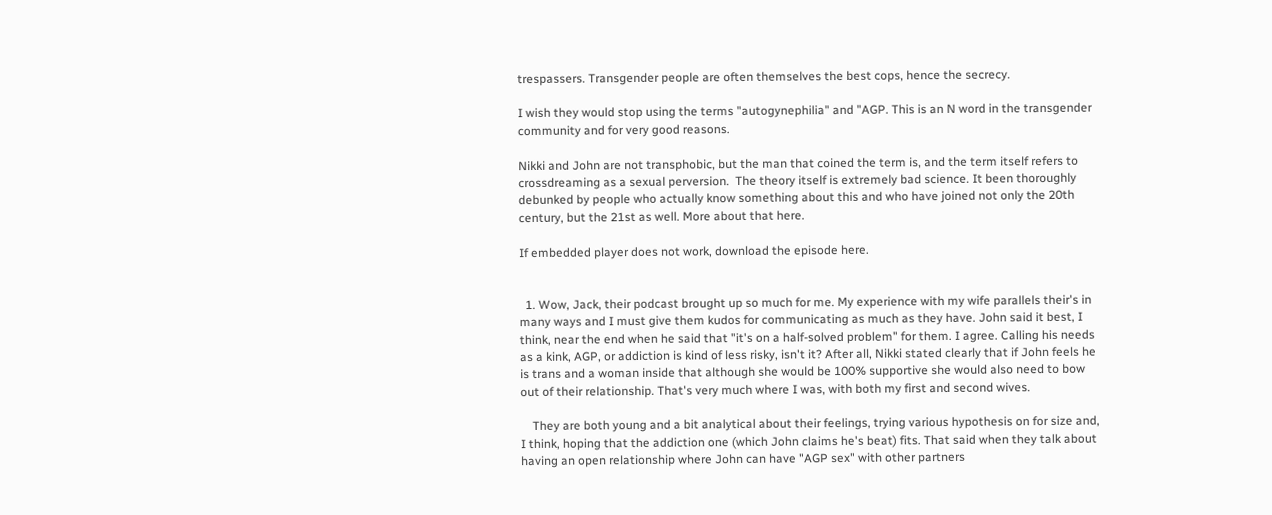trespassers. Transgender people are often themselves the best cops, hence the secrecy.

I wish they would stop using the terms "autogynephilia" and "AGP. This is an N word in the transgender community and for very good reasons.

Nikki and John are not transphobic, but the man that coined the term is, and the term itself refers to crossdreaming as a sexual perversion.  The theory itself is extremely bad science. It been thoroughly debunked by people who actually know something about this and who have joined not only the 20th century, but the 21st as well. More about that here.

If embedded player does not work, download the episode here.


  1. Wow, Jack, their podcast brought up so much for me. My experience with my wife parallels their's in many ways and I must give them kudos for communicating as much as they have. John said it best, I think, near the end when he said that "it's on a half-solved problem" for them. I agree. Calling his needs as a kink, AGP, or addiction is kind of less risky, isn't it? After all, Nikki stated clearly that if John feels he is trans and a woman inside that although she would be 100% supportive she would also need to bow out of their relationship. That's very much where I was, with both my first and second wives.

    They are both young and a bit analytical about their feelings, trying various hypothesis on for size and, I think, hoping that the addiction one (which John claims he's beat) fits. That said when they talk about having an open relationship where John can have "AGP sex" with other partners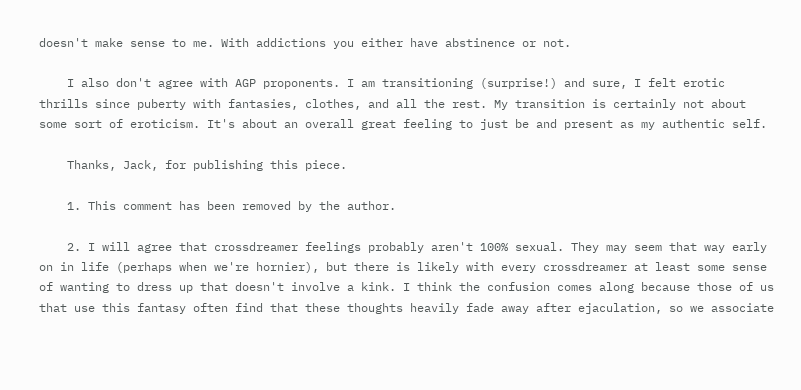doesn't make sense to me. With addictions you either have abstinence or not.

    I also don't agree with AGP proponents. I am transitioning (surprise!) and sure, I felt erotic thrills since puberty with fantasies, clothes, and all the rest. My transition is certainly not about some sort of eroticism. It's about an overall great feeling to just be and present as my authentic self.

    Thanks, Jack, for publishing this piece.

    1. This comment has been removed by the author.

    2. I will agree that crossdreamer feelings probably aren't 100% sexual. They may seem that way early on in life (perhaps when we're hornier), but there is likely with every crossdreamer at least some sense of wanting to dress up that doesn't involve a kink. I think the confusion comes along because those of us that use this fantasy often find that these thoughts heavily fade away after ejaculation, so we associate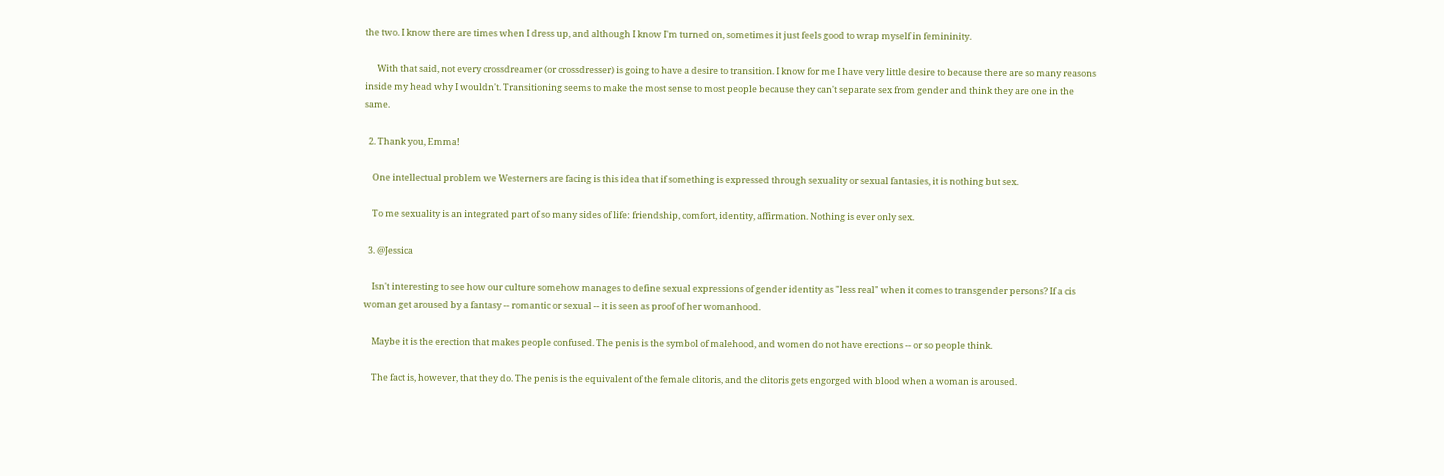the two. I know there are times when I dress up, and although I know I'm turned on, sometimes it just feels good to wrap myself in femininity.

      With that said, not every crossdreamer (or crossdresser) is going to have a desire to transition. I know for me I have very little desire to because there are so many reasons inside my head why I wouldn't. Transitioning seems to make the most sense to most people because they can't separate sex from gender and think they are one in the same.

  2. Thank you, Emma!

    One intellectual problem we Westerners are facing is this idea that if something is expressed through sexuality or sexual fantasies, it is nothing but sex.

    To me sexuality is an integrated part of so many sides of life: friendship, comfort, identity, affirmation. Nothing is ever only sex.

  3. @Jessica

    Isn't interesting to see how our culture somehow manages to define sexual expressions of gender identity as "less real" when it comes to transgender persons? If a cis woman get aroused by a fantasy -- romantic or sexual -- it is seen as proof of her womanhood.

    Maybe it is the erection that makes people confused. The penis is the symbol of malehood, and women do not have erections -- or so people think.

    The fact is, however, that they do. The penis is the equivalent of the female clitoris, and the clitoris gets engorged with blood when a woman is aroused.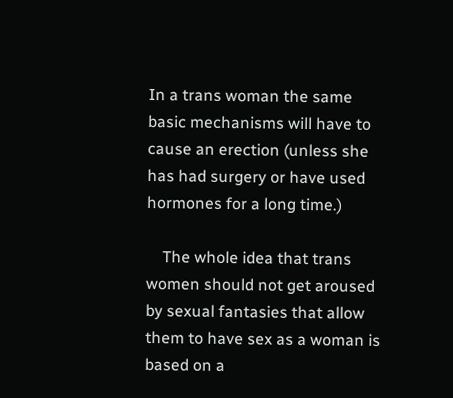In a trans woman the same basic mechanisms will have to cause an erection (unless she has had surgery or have used hormones for a long time.)

    The whole idea that trans women should not get aroused by sexual fantasies that allow them to have sex as a woman is based on a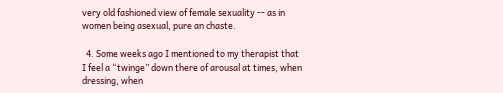very old fashioned view of female sexuality -- as in women being asexual, pure an chaste.

  4. Some weeks ago I mentioned to my therapist that I feel a “twinge” down there of arousal at times, when dressing, when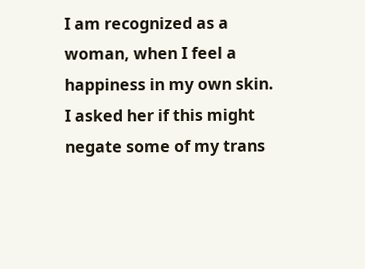I am recognized as a woman, when I feel a happiness in my own skin. I asked her if this might negate some of my trans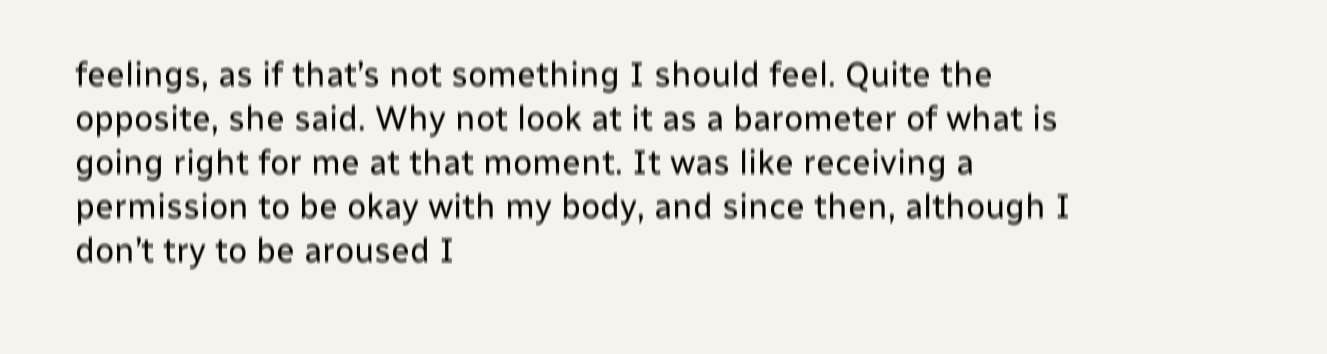feelings, as if that’s not something I should feel. Quite the opposite, she said. Why not look at it as a barometer of what is going right for me at that moment. It was like receiving a permission to be okay with my body, and since then, although I don’t try to be aroused I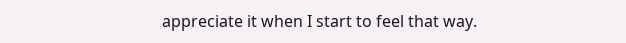appreciate it when I start to feel that way.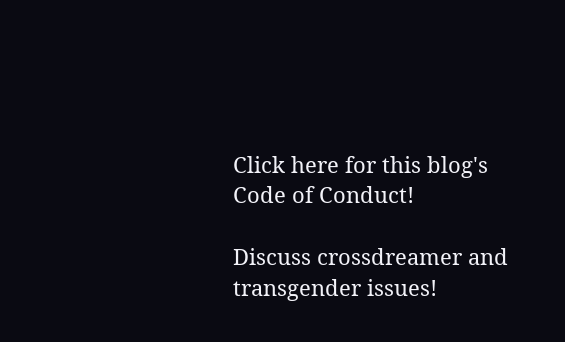Click here for this blog's Code of Conduct!

Discuss crossdreamer and transgender issues!